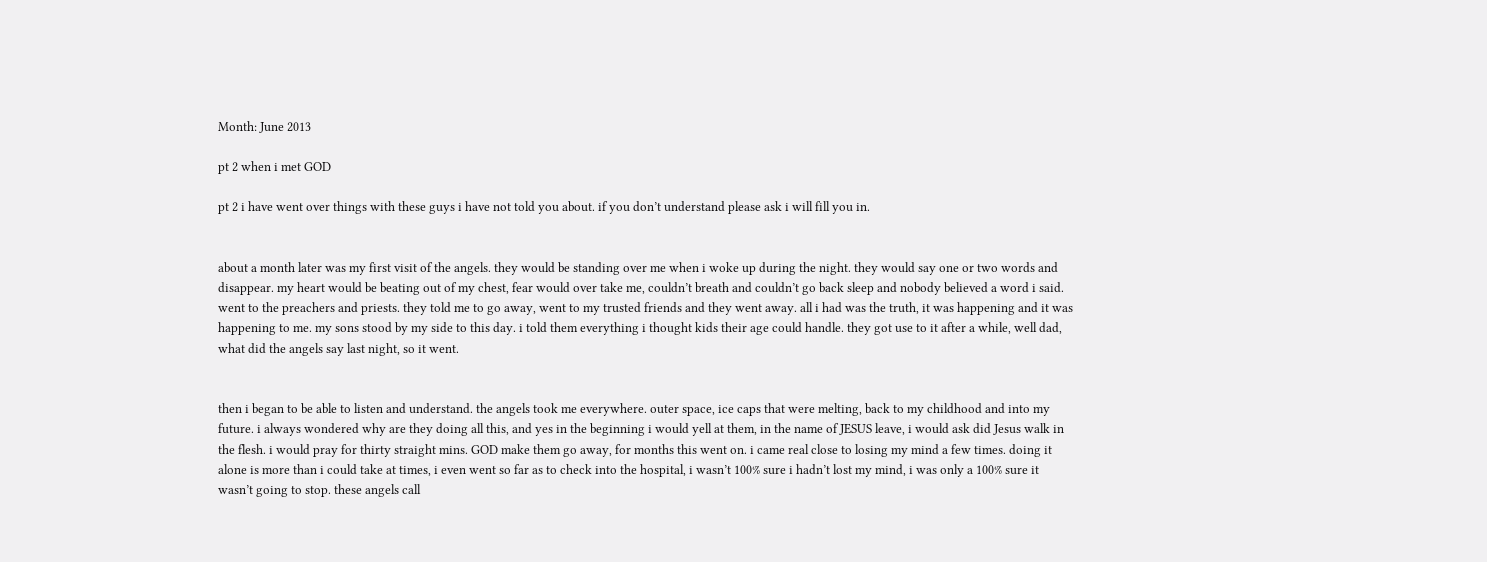Month: June 2013

pt 2 when i met GOD

pt 2 i have went over things with these guys i have not told you about. if you don’t understand please ask i will fill you in.


about a month later was my first visit of the angels. they would be standing over me when i woke up during the night. they would say one or two words and disappear. my heart would be beating out of my chest, fear would over take me, couldn’t breath and couldn’t go back sleep and nobody believed a word i said. went to the preachers and priests. they told me to go away, went to my trusted friends and they went away. all i had was the truth, it was happening and it was happening to me. my sons stood by my side to this day. i told them everything i thought kids their age could handle. they got use to it after a while, well dad, what did the angels say last night, so it went.


then i began to be able to listen and understand. the angels took me everywhere. outer space, ice caps that were melting, back to my childhood and into my future. i always wondered why are they doing all this, and yes in the beginning i would yell at them, in the name of JESUS leave, i would ask did Jesus walk in the flesh. i would pray for thirty straight mins. GOD make them go away, for months this went on. i came real close to losing my mind a few times. doing it alone is more than i could take at times, i even went so far as to check into the hospital, i wasn’t 100% sure i hadn’t lost my mind, i was only a 100% sure it wasn’t going to stop. these angels call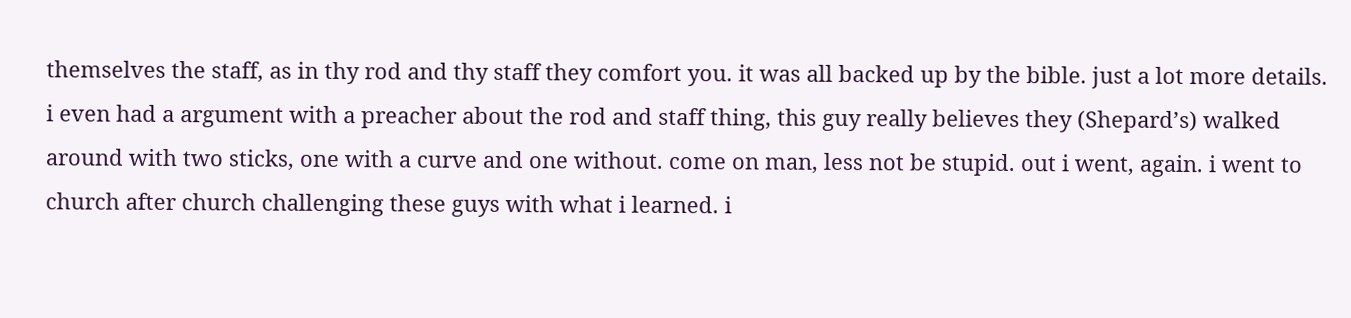themselves the staff, as in thy rod and thy staff they comfort you. it was all backed up by the bible. just a lot more details. i even had a argument with a preacher about the rod and staff thing, this guy really believes they (Shepard’s) walked around with two sticks, one with a curve and one without. come on man, less not be stupid. out i went, again. i went to church after church challenging these guys with what i learned. i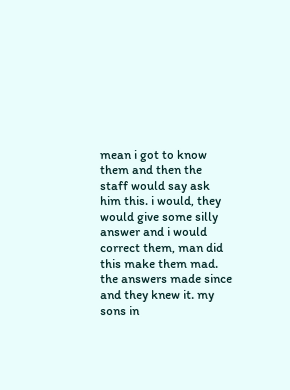mean i got to know them and then the staff would say ask him this. i would, they would give some silly answer and i would correct them, man did this make them mad. the answers made since and they knew it. my sons in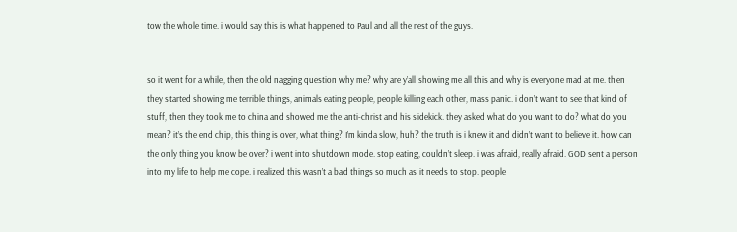tow the whole time. i would say this is what happened to Paul and all the rest of the guys.


so it went for a while, then the old nagging question why me? why are y’all showing me all this and why is everyone mad at me. then they started showing me terrible things, animals eating people, people killing each other, mass panic. i don’t want to see that kind of stuff, then they took me to china and showed me the anti-christ and his sidekick. they asked what do you want to do? what do you mean? it’s the end chip, this thing is over, what thing? I’m kinda slow, huh? the truth is i knew it and didn’t want to believe it. how can the only thing you know be over? i went into shutdown mode. stop eating, couldn’t sleep. i was afraid, really afraid. GOD sent a person into my life to help me cope. i realized this wasn’t a bad things so much as it needs to stop. people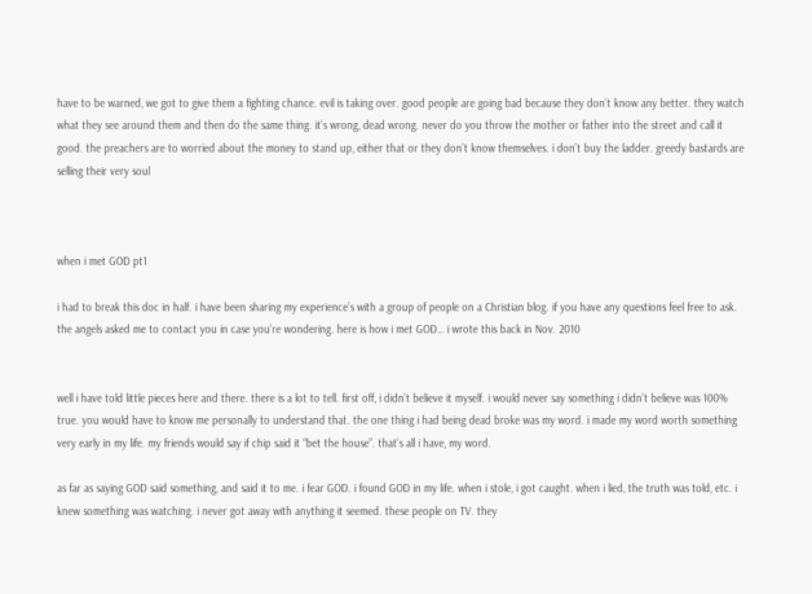have to be warned, we got to give them a fighting chance. evil is taking over. good people are going bad because they don’t know any better. they watch what they see around them and then do the same thing. it’s wrong, dead wrong. never do you throw the mother or father into the street and call it good. the preachers are to worried about the money to stand up, either that or they don’t know themselves. i don’t buy the ladder. greedy bastards are selling their very soul



when i met GOD pt1

i had to break this doc in half. i have been sharing my experience’s with a group of people on a Christian blog. if you have any questions feel free to ask. the angels asked me to contact you in case you’re wondering. here is how i met GOD… i wrote this back in Nov. 2010


well i have told little pieces here and there. there is a lot to tell. first off, i didn’t believe it myself. i would never say something i didn’t believe was 100% true. you would have to know me personally to understand that. the one thing i had being dead broke was my word. i made my word worth something very early in my life. my friends would say if chip said it “bet the house”. that’s all i have, my word.

as far as saying GOD said something, and said it to me. i fear GOD. i found GOD in my life. when i stole, i got caught. when i lied, the truth was told, etc. i knew something was watching. i never got away with anything it seemed. these people on TV. they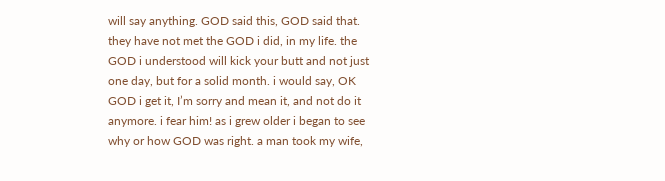will say anything. GOD said this, GOD said that. they have not met the GOD i did, in my life. the GOD i understood will kick your butt and not just one day, but for a solid month. i would say, OK GOD i get it, I’m sorry and mean it, and not do it anymore. i fear him! as i grew older i began to see why or how GOD was right. a man took my wife,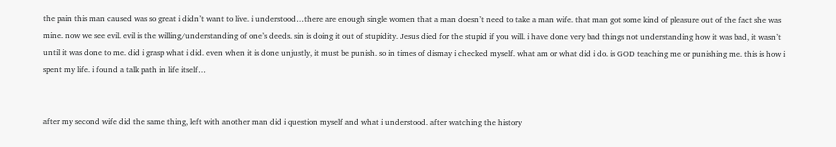the pain this man caused was so great i didn’t want to live. i understood…there are enough single women that a man doesn’t need to take a man wife. that man got some kind of pleasure out of the fact she was mine. now we see evil. evil is the willing/understanding of one’s deeds. sin is doing it out of stupidity. Jesus died for the stupid if you will. i have done very bad things not understanding how it was bad, it wasn’t until it was done to me. did i grasp what i did. even when it is done unjustly, it must be punish. so in times of dismay i checked myself. what am or what did i do. is GOD teaching me or punishing me. this is how i spent my life. i found a talk path in life itself…


after my second wife did the same thing, left with another man did i question myself and what i understood. after watching the history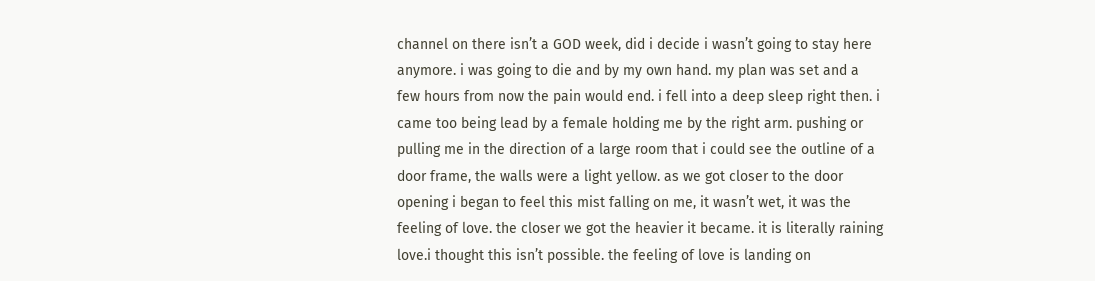channel on there isn’t a GOD week, did i decide i wasn’t going to stay here anymore. i was going to die and by my own hand. my plan was set and a few hours from now the pain would end. i fell into a deep sleep right then. i came too being lead by a female holding me by the right arm. pushing or pulling me in the direction of a large room that i could see the outline of a door frame, the walls were a light yellow. as we got closer to the door opening i began to feel this mist falling on me, it wasn’t wet, it was the feeling of love. the closer we got the heavier it became. it is literally raining love.i thought this isn’t possible. the feeling of love is landing on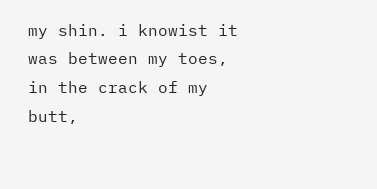my shin. i knowist it was between my toes, in the crack of my butt,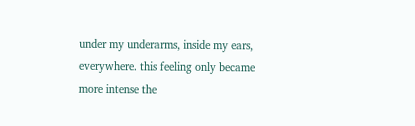under my underarms, inside my ears, everywhere. this feeling only became more intense the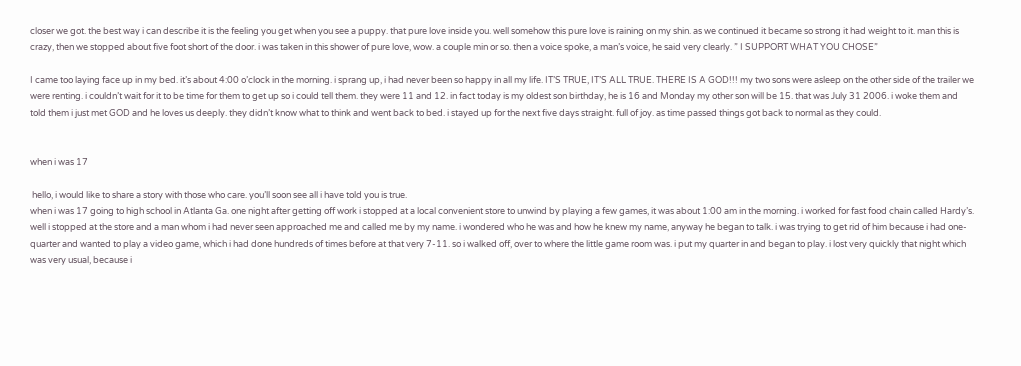closer we got. the best way i can describe it is the feeling you get when you see a puppy. that pure love inside you. well somehow this pure love is raining on my shin. as we continued it became so strong it had weight to it. man this is crazy, then we stopped about five foot short of the door. i was taken in this shower of pure love, wow. a couple min or so. then a voice spoke, a man’s voice, he said very clearly. ” I SUPPORT WHAT YOU CHOSE”

I came too laying face up in my bed. it’s about 4:00 o’clock in the morning. i sprang up, i had never been so happy in all my life. IT’S TRUE, IT’S ALL TRUE. THERE IS A GOD!!! my two sons were asleep on the other side of the trailer we were renting. i couldn’t wait for it to be time for them to get up so i could tell them. they were 11 and 12. in fact today is my oldest son birthday, he is 16 and Monday my other son will be 15. that was July 31 2006. i woke them and told them i just met GOD and he loves us deeply. they didn’t know what to think and went back to bed. i stayed up for the next five days straight. full of joy. as time passed things got back to normal as they could.


when i was 17

 hello, i would like to share a story with those who care. you’ll soon see all i have told you is true.
when i was 17 going to high school in Atlanta Ga. one night after getting off work i stopped at a local convenient store to unwind by playing a few games, it was about 1:00 am in the morning. i worked for fast food chain called Hardy’s. well i stopped at the store and a man whom i had never seen approached me and called me by my name. i wondered who he was and how he knew my name, anyway he began to talk. i was trying to get rid of him because i had one-quarter and wanted to play a video game, which i had done hundreds of times before at that very 7-11. so i walked off, over to where the little game room was. i put my quarter in and began to play. i lost very quickly that night which was very usual, because i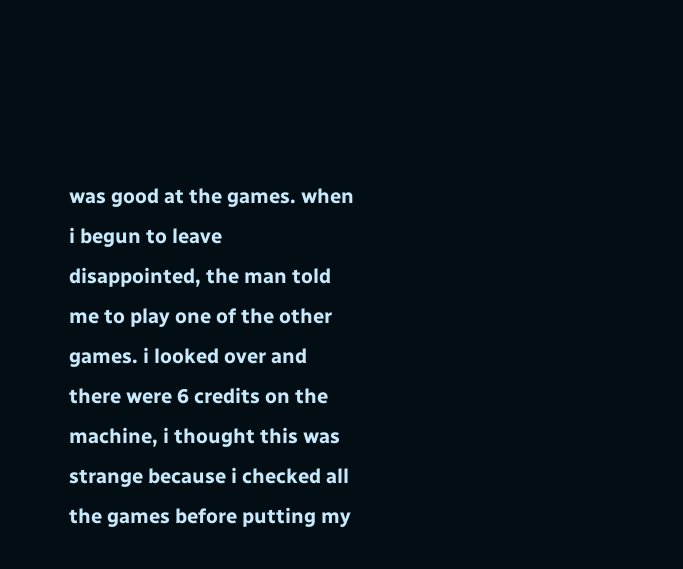was good at the games. when i begun to leave disappointed, the man told me to play one of the other games. i looked over and there were 6 credits on the machine, i thought this was strange because i checked all the games before putting my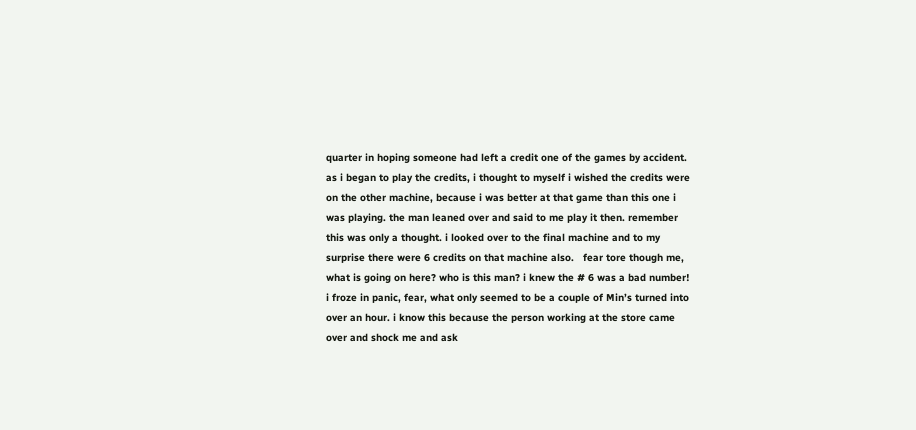quarter in hoping someone had left a credit one of the games by accident. as i began to play the credits, i thought to myself i wished the credits were on the other machine, because i was better at that game than this one i was playing. the man leaned over and said to me play it then. remember this was only a thought. i looked over to the final machine and to my surprise there were 6 credits on that machine also.   fear tore though me, what is going on here? who is this man? i knew the # 6 was a bad number! i froze in panic, fear, what only seemed to be a couple of Min’s turned into over an hour. i know this because the person working at the store came over and shock me and ask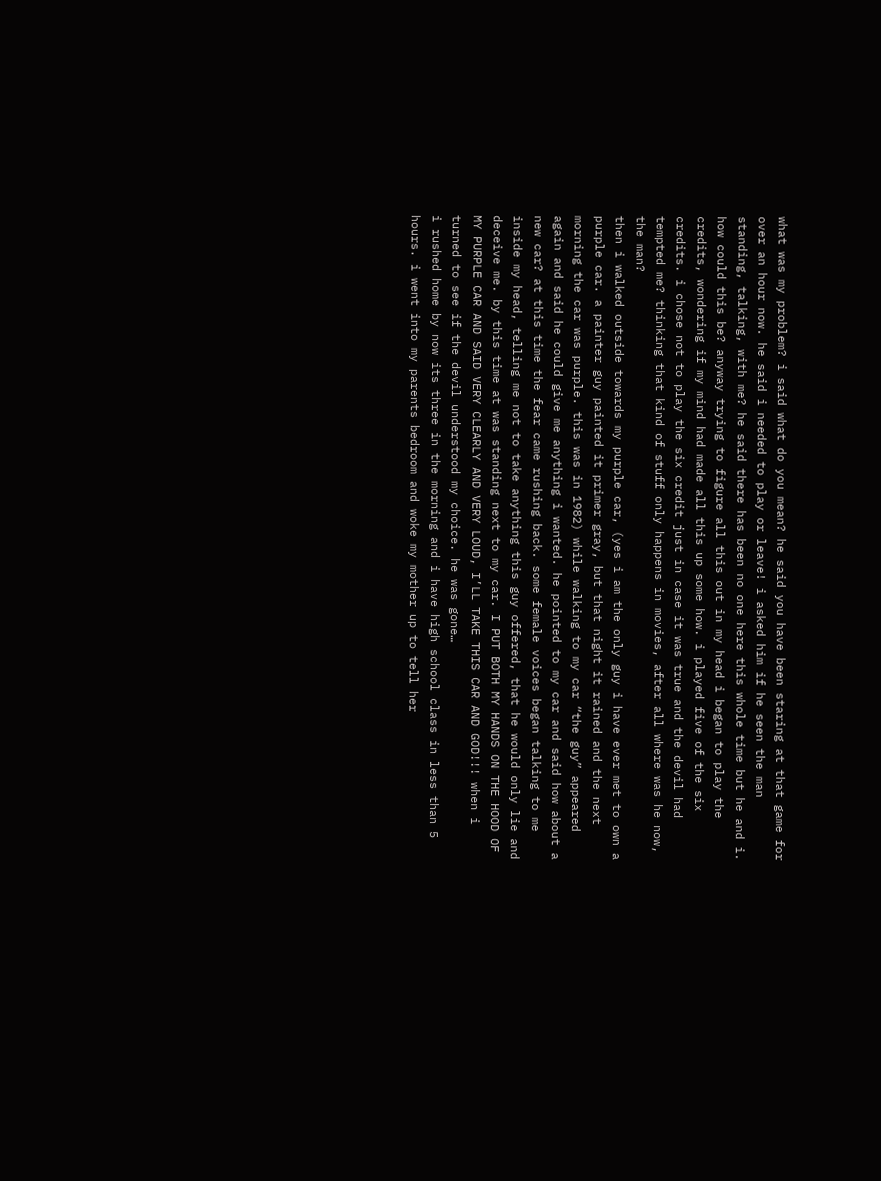what was my problem? i said what do you mean? he said you have been staring at that game for over an hour now. he said i needed to play or leave! i asked him if he seen the man standing, talking, with me? he said there has been no one here this whole time but he and i. how could this be? anyway trying to figure all this out in my head i began to play the credits, wondering if my mind had made all this up some how. i played five of the six credits. i chose not to play the six credit just in case it was true and the devil had tempted me? thinking that kind of stuff only happens in movies, after all where was he now, the man?
then i walked outside towards my purple car, (yes i am the only guy i have ever met to own a purple car. a painter guy painted it primer gray, but that night it rained and the next morning the car was purple. this was in 1982) while walking to my car “the guy” appeared again and said he could give me anything i wanted. he pointed to my car and said how about a new car? at this time the fear came rushing back. some female voices began talking to me inside my head, telling me not to take anything this guy offered, that he would only lie and deceive me. by this time at was standing next to my car. I PUT BOTH MY HANDS ON THE HOOD OF MY PURPLE CAR AND SAID VERY CLEARLY AND VERY LOUD, I’LL TAKE THIS CAR AND GOD!!! when i turned to see if the devil understood my choice. he was gone…
i rushed home by now its three in the morning and i have high school class in less than 5 hours. i went into my parents bedroom and woke my mother up to tell her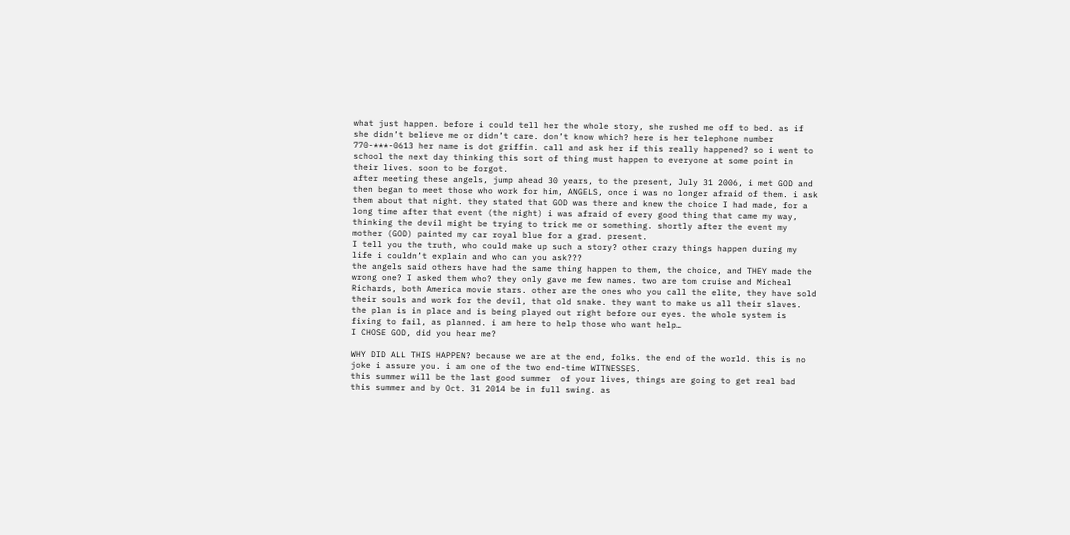what just happen. before i could tell her the whole story, she rushed me off to bed. as if she didn’t believe me or didn’t care. don’t know which? here is her telephone number 770-***-0613 her name is dot griffin. call and ask her if this really happened? so i went to school the next day thinking this sort of thing must happen to everyone at some point in their lives. soon to be forgot.
after meeting these angels, jump ahead 30 years, to the present, July 31 2006, i met GOD and then began to meet those who work for him, ANGELS, once i was no longer afraid of them. i ask them about that night. they stated that GOD was there and knew the choice I had made, for a long time after that event (the night) i was afraid of every good thing that came my way, thinking the devil might be trying to trick me or something. shortly after the event my mother (GOD) painted my car royal blue for a grad. present.
I tell you the truth, who could make up such a story? other crazy things happen during my life i couldn’t explain and who can you ask???
the angels said others have had the same thing happen to them, the choice, and THEY made the wrong one? I asked them who? they only gave me few names. two are tom cruise and Micheal Richards, both America movie stars. other are the ones who you call the elite, they have sold their souls and work for the devil, that old snake. they want to make us all their slaves. the plan is in place and is being played out right before our eyes. the whole system is fixing to fail, as planned. i am here to help those who want help…
I CHOSE GOD, did you hear me?

WHY DID ALL THIS HAPPEN? because we are at the end, folks. the end of the world. this is no joke i assure you. i am one of the two end-time WITNESSES.
this summer will be the last good summer  of your lives, things are going to get real bad this summer and by Oct. 31 2014 be in full swing. as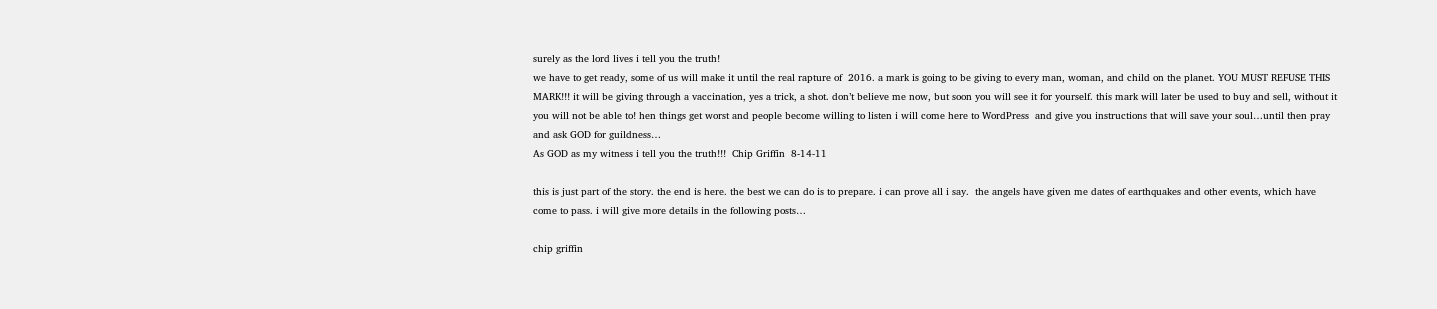surely as the lord lives i tell you the truth!
we have to get ready, some of us will make it until the real rapture of  2016. a mark is going to be giving to every man, woman, and child on the planet. YOU MUST REFUSE THIS MARK!!! it will be giving through a vaccination, yes a trick, a shot. don’t believe me now, but soon you will see it for yourself. this mark will later be used to buy and sell, without it you will not be able to! hen things get worst and people become willing to listen i will come here to WordPress  and give you instructions that will save your soul…until then pray and ask GOD for guildness…
As GOD as my witness i tell you the truth!!!  Chip Griffin  8-14-11

this is just part of the story. the end is here. the best we can do is to prepare. i can prove all i say.  the angels have given me dates of earthquakes and other events, which have come to pass. i will give more details in the following posts…

chip griffin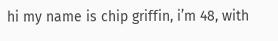hi my name is chip griffin, i’m 48, with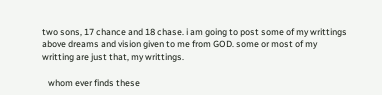two sons, 17 chance and 18 chase. i am going to post some of my writtings above dreams and vision given to me from GOD. some or most of my writting are just that, my writtings.

   whom ever finds these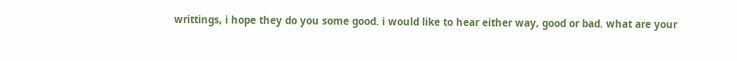writtings, i hope they do you some good. i would like to hear either way, good or bad. what are your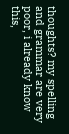thoughts? my spelling and grammar are very poor, i already know this,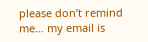please don’t remind me… my email is